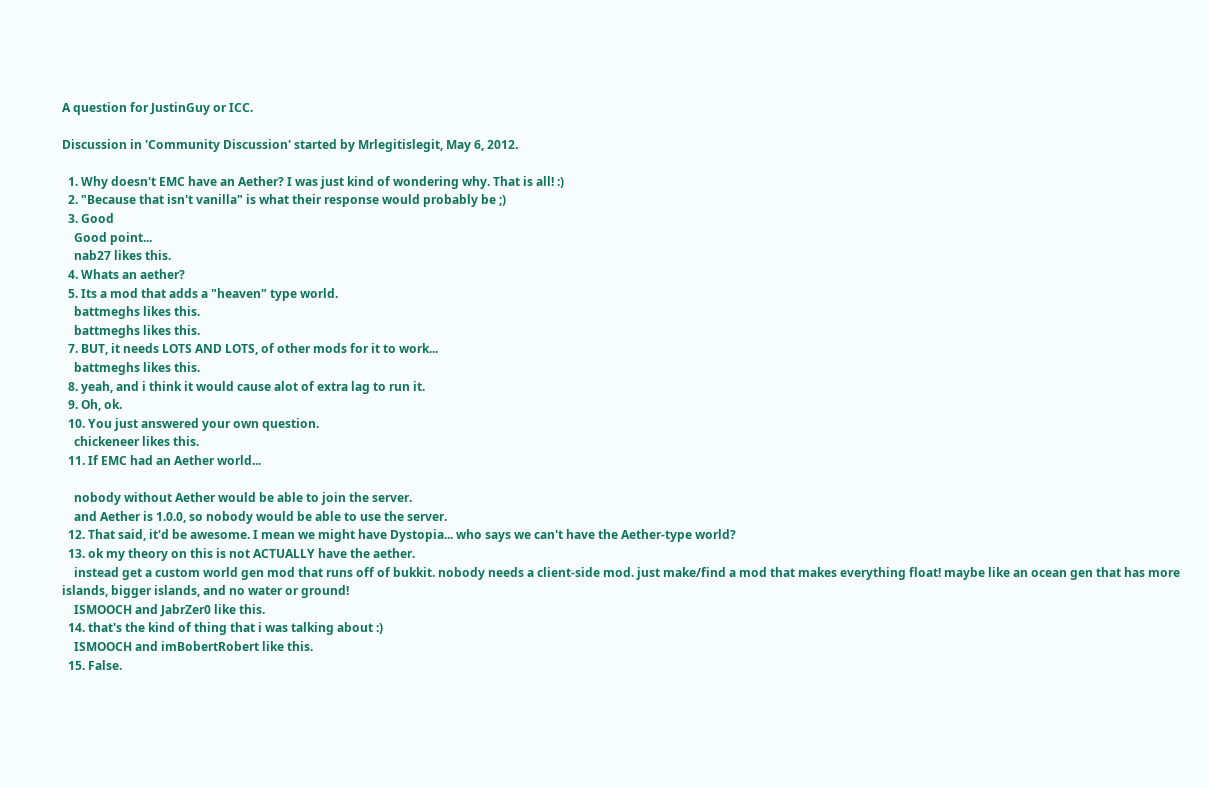A question for JustinGuy or ICC.

Discussion in 'Community Discussion' started by Mrlegitislegit, May 6, 2012.

  1. Why doesn't EMC have an Aether? I was just kind of wondering why. That is all! :)
  2. "Because that isn't vanilla" is what their response would probably be ;)
  3. Good
    Good point...
    nab27 likes this.
  4. Whats an aether?
  5. Its a mod that adds a "heaven" type world.
    battmeghs likes this.
    battmeghs likes this.
  7. BUT, it needs LOTS AND LOTS, of other mods for it to work...
    battmeghs likes this.
  8. yeah, and i think it would cause alot of extra lag to run it.
  9. Oh, ok.
  10. You just answered your own question.
    chickeneer likes this.
  11. If EMC had an Aether world...

    nobody without Aether would be able to join the server.
    and Aether is 1.0.0, so nobody would be able to use the server.
  12. That said, it'd be awesome. I mean we might have Dystopia... who says we can't have the Aether-type world?
  13. ok my theory on this is not ACTUALLY have the aether.
    instead get a custom world gen mod that runs off of bukkit. nobody needs a client-side mod. just make/find a mod that makes everything float! maybe like an ocean gen that has more islands, bigger islands, and no water or ground!
    ISMOOCH and JabrZer0 like this.
  14. that's the kind of thing that i was talking about :)
    ISMOOCH and imBobertRobert like this.
  15. False.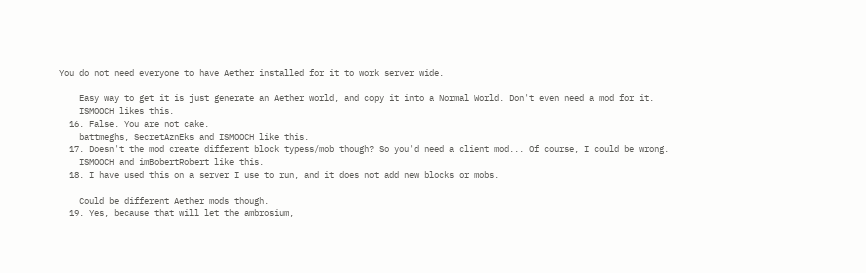You do not need everyone to have Aether installed for it to work server wide.

    Easy way to get it is just generate an Aether world, and copy it into a Normal World. Don't even need a mod for it.
    ISMOOCH likes this.
  16. False. You are not cake.
    battmeghs, SecretAznEks and ISMOOCH like this.
  17. Doesn't the mod create different block typess/mob though? So you'd need a client mod... Of course, I could be wrong.
    ISMOOCH and imBobertRobert like this.
  18. I have used this on a server I use to run, and it does not add new blocks or mobs.

    Could be different Aether mods though.
  19. Yes, because that will let the ambrosium,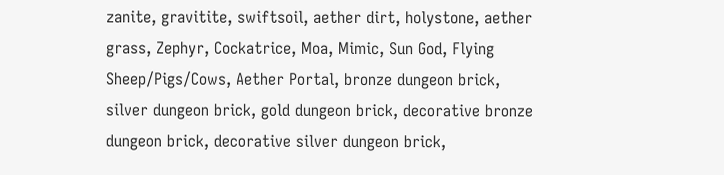zanite, gravitite, swiftsoil, aether dirt, holystone, aether grass, Zephyr, Cockatrice, Moa, Mimic, Sun God, Flying Sheep/Pigs/Cows, Aether Portal, bronze dungeon brick, silver dungeon brick, gold dungeon brick, decorative bronze dungeon brick, decorative silver dungeon brick,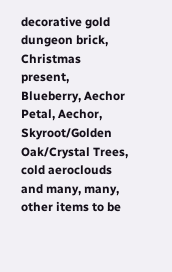decorative gold dungeon brick, Christmas present, Blueberry, Aechor Petal, Aechor, Skyroot/Golden Oak/Crystal Trees, cold aeroclouds and many, many, other items to be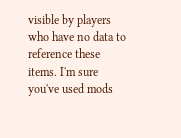visible by players who have no data to reference these items. I'm sure you've used mods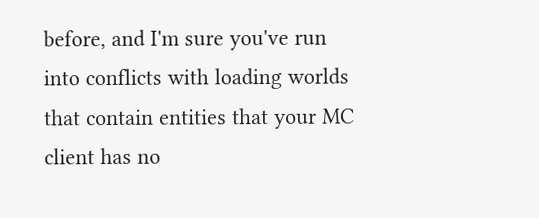before, and I'm sure you've run into conflicts with loading worlds that contain entities that your MC client has no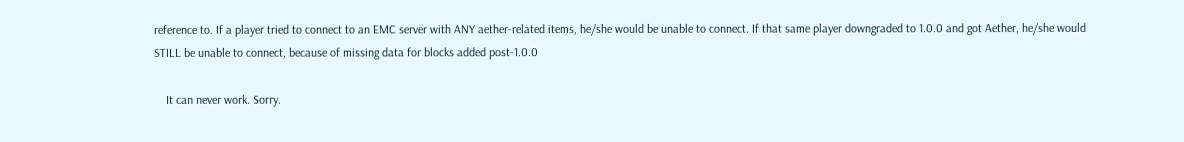reference to. If a player tried to connect to an EMC server with ANY aether-related items, he/she would be unable to connect. If that same player downgraded to 1.0.0 and got Aether, he/she would STILL be unable to connect, because of missing data for blocks added post-1.0.0

    It can never work. Sorry.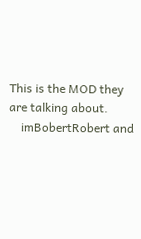This is the MOD they are talking about.
    imBobertRobert and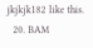jkjkjk182 like this.
  20. BAM